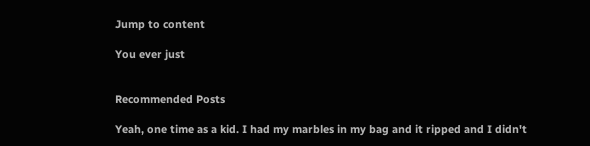Jump to content

You ever just


Recommended Posts

Yeah, one time as a kid. I had my marbles in my bag and it ripped and I didn't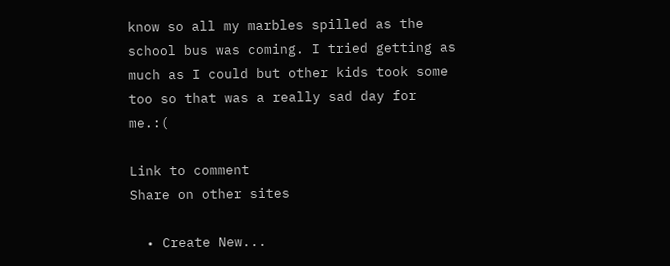know so all my marbles spilled as the school bus was coming. I tried getting as much as I could but other kids took some too so that was a really sad day for me.:(

Link to comment
Share on other sites

  • Create New...